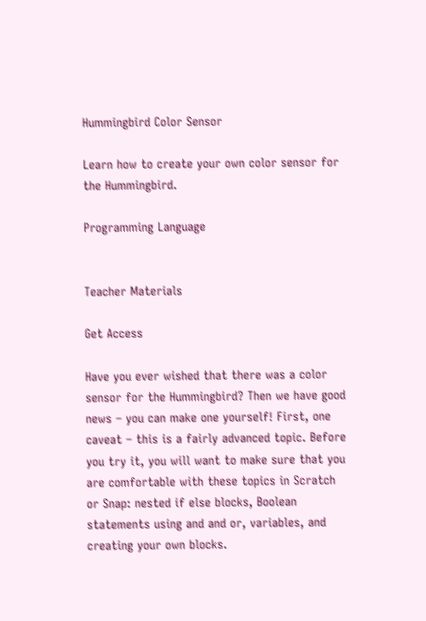Hummingbird Color Sensor

Learn how to create your own color sensor for the Hummingbird.

Programming Language


Teacher Materials

Get Access

Have you ever wished that there was a color sensor for the Hummingbird? Then we have good news – you can make one yourself! First, one caveat – this is a fairly advanced topic. Before you try it, you will want to make sure that you are comfortable with these topics in Scratch or Snap: nested if else blocks, Boolean statements using and and or, variables, and creating your own blocks.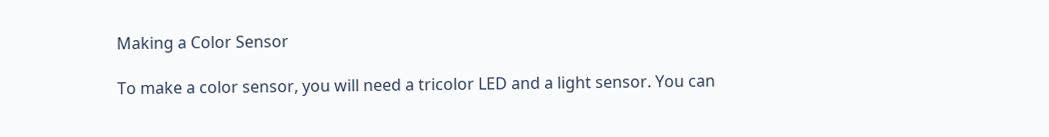Making a Color Sensor

To make a color sensor, you will need a tricolor LED and a light sensor. You can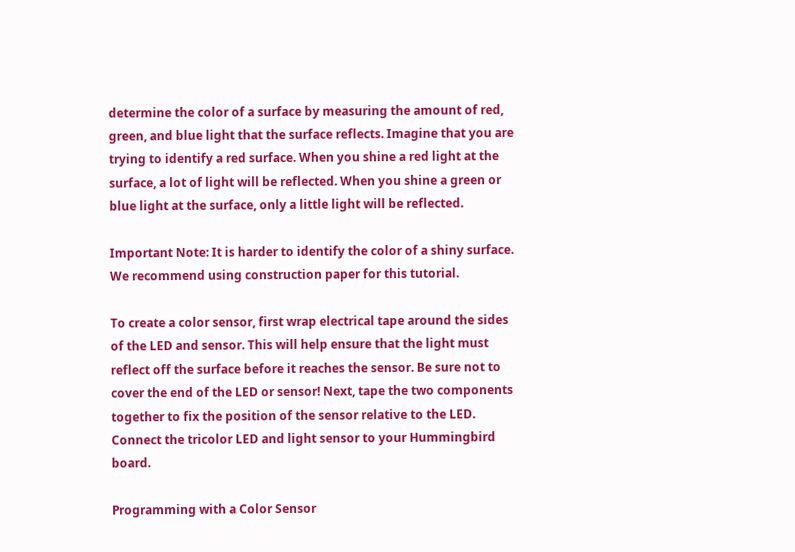determine the color of a surface by measuring the amount of red, green, and blue light that the surface reflects. Imagine that you are trying to identify a red surface. When you shine a red light at the surface, a lot of light will be reflected. When you shine a green or blue light at the surface, only a little light will be reflected.

Important Note: It is harder to identify the color of a shiny surface. We recommend using construction paper for this tutorial.

To create a color sensor, first wrap electrical tape around the sides of the LED and sensor. This will help ensure that the light must reflect off the surface before it reaches the sensor. Be sure not to cover the end of the LED or sensor! Next, tape the two components together to fix the position of the sensor relative to the LED. Connect the tricolor LED and light sensor to your Hummingbird board.

Programming with a Color Sensor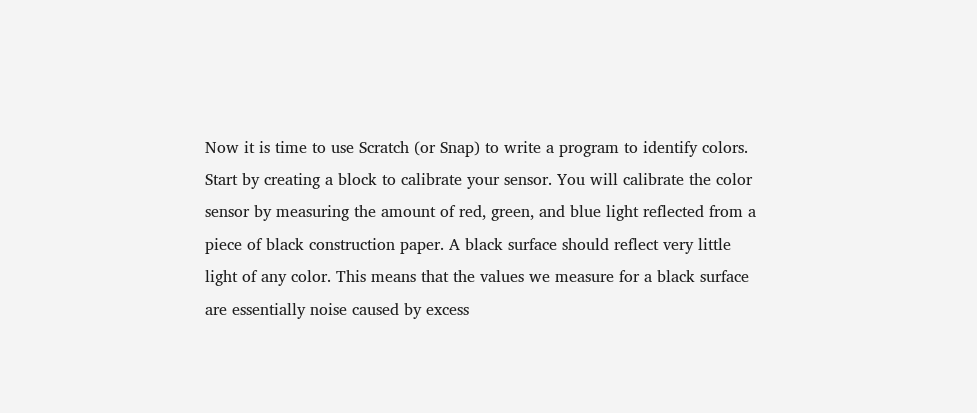Now it is time to use Scratch (or Snap) to write a program to identify colors. Start by creating a block to calibrate your sensor. You will calibrate the color sensor by measuring the amount of red, green, and blue light reflected from a piece of black construction paper. A black surface should reflect very little light of any color. This means that the values we measure for a black surface are essentially noise caused by excess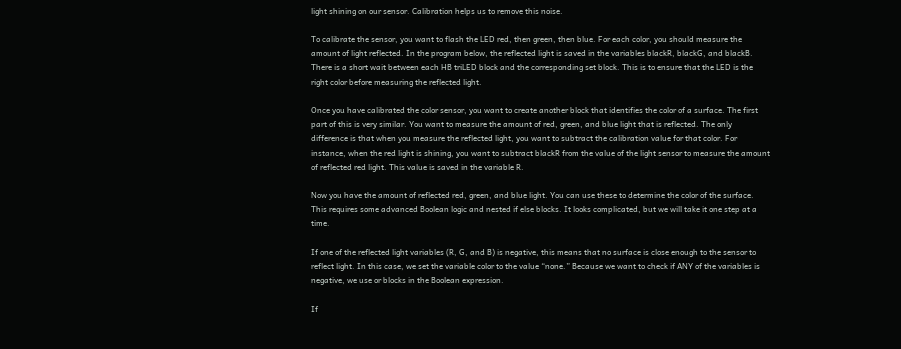light shining on our sensor. Calibration helps us to remove this noise.

To calibrate the sensor, you want to flash the LED red, then green, then blue. For each color, you should measure the amount of light reflected. In the program below, the reflected light is saved in the variables blackR, blackG, and blackB. There is a short wait between each HB triLED block and the corresponding set block. This is to ensure that the LED is the right color before measuring the reflected light.

Once you have calibrated the color sensor, you want to create another block that identifies the color of a surface. The first part of this is very similar. You want to measure the amount of red, green, and blue light that is reflected. The only difference is that when you measure the reflected light, you want to subtract the calibration value for that color. For instance, when the red light is shining, you want to subtract blackR from the value of the light sensor to measure the amount of reflected red light. This value is saved in the variable R.

Now you have the amount of reflected red, green, and blue light. You can use these to determine the color of the surface. This requires some advanced Boolean logic and nested if else blocks. It looks complicated, but we will take it one step at a time.

If one of the reflected light variables (R, G, and B) is negative, this means that no surface is close enough to the sensor to reflect light. In this case, we set the variable color to the value “none.” Because we want to check if ANY of the variables is negative, we use or blocks in the Boolean expression.

If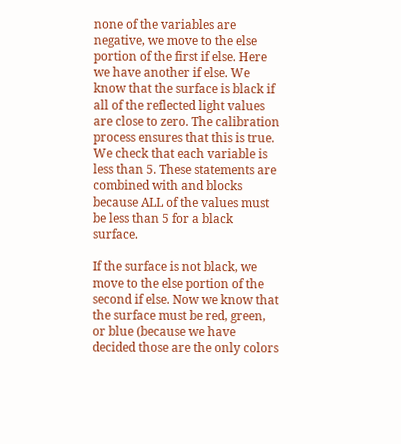none of the variables are negative, we move to the else portion of the first if else. Here we have another if else. We know that the surface is black if all of the reflected light values are close to zero. The calibration process ensures that this is true. We check that each variable is less than 5. These statements are combined with and blocks because ALL of the values must be less than 5 for a black surface.

If the surface is not black, we move to the else portion of the second if else. Now we know that the surface must be red, green, or blue (because we have decided those are the only colors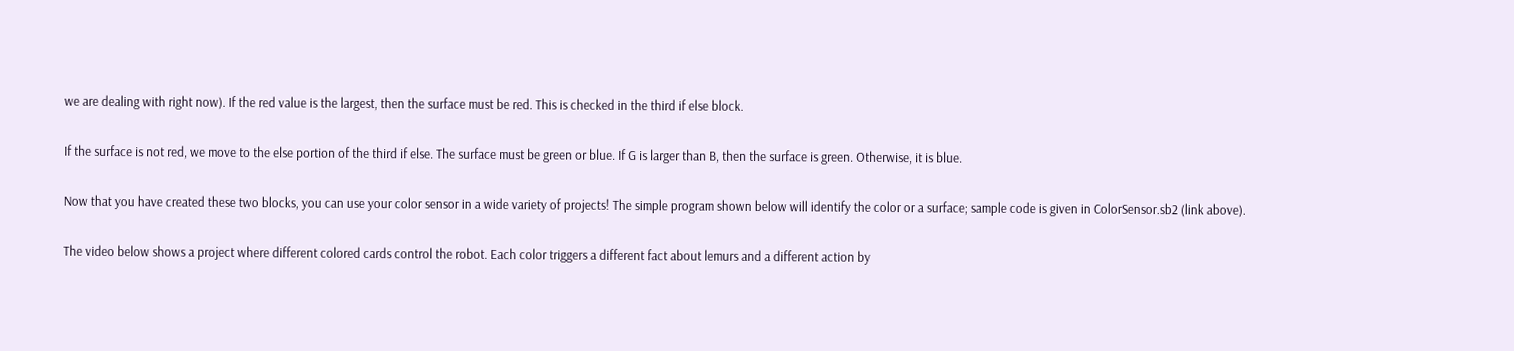we are dealing with right now). If the red value is the largest, then the surface must be red. This is checked in the third if else block.

If the surface is not red, we move to the else portion of the third if else. The surface must be green or blue. If G is larger than B, then the surface is green. Otherwise, it is blue.

Now that you have created these two blocks, you can use your color sensor in a wide variety of projects! The simple program shown below will identify the color or a surface; sample code is given in ColorSensor.sb2 (link above).

The video below shows a project where different colored cards control the robot. Each color triggers a different fact about lemurs and a different action by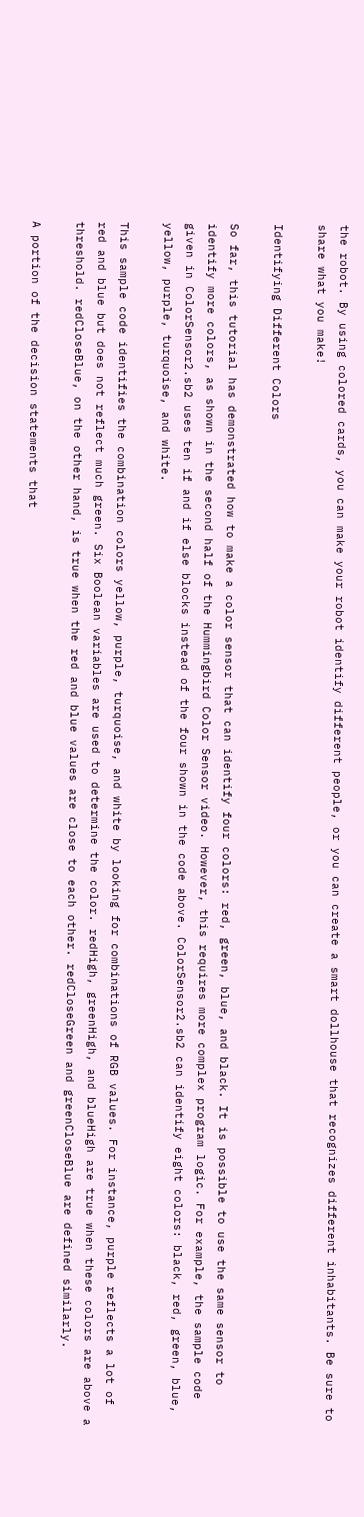the robot. By using colored cards, you can make your robot identify different people, or you can create a smart dollhouse that recognizes different inhabitants. Be sure to share what you make!

Identifying Different Colors

So far, this tutorial has demonstrated how to make a color sensor that can identify four colors: red, green, blue, and black. It is possible to use the same sensor to identify more colors, as shown in the second half of the Hummingbird Color Sensor video. However, this requires more complex program logic. For example, the sample code given in ColorSensor2.sb2 uses ten if and if else blocks instead of the four shown in the code above. ColorSensor2.sb2 can identify eight colors: black, red, green, blue, yellow, purple, turquoise, and white.

This sample code identifies the combination colors yellow, purple, turquoise, and white by looking for combinations of RGB values. For instance, purple reflects a lot of red and blue but does not reflect much green. Six Boolean variables are used to determine the color. redHigh, greenHigh, and blueHigh are true when these colors are above a threshold. redCloseBlue, on the other hand, is true when the red and blue values are close to each other. redCloseGreen and greenCloseBlue are defined similarly.

A portion of the decision statements that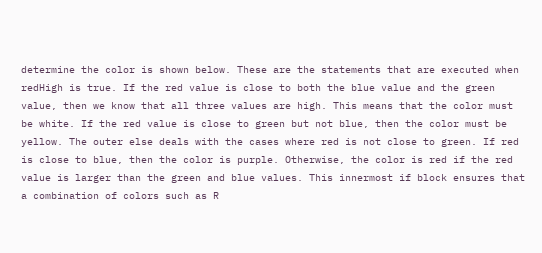determine the color is shown below. These are the statements that are executed when redHigh is true. If the red value is close to both the blue value and the green value, then we know that all three values are high. This means that the color must be white. If the red value is close to green but not blue, then the color must be yellow. The outer else deals with the cases where red is not close to green. If red is close to blue, then the color is purple. Otherwise, the color is red if the red value is larger than the green and blue values. This innermost if block ensures that a combination of colors such as R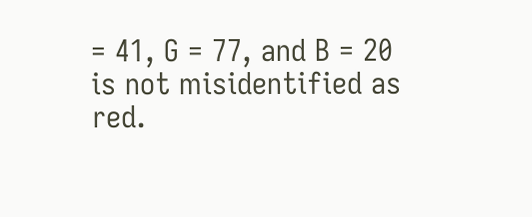= 41, G = 77, and B = 20 is not misidentified as red.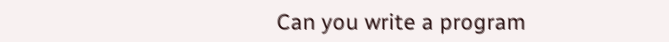Can you write a program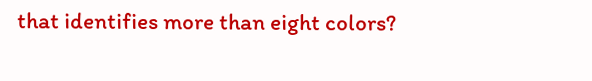that identifies more than eight colors?